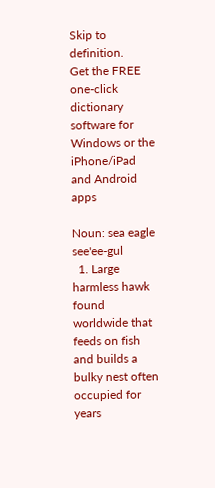Skip to definition.
Get the FREE one-click dictionary software for Windows or the iPhone/iPad and Android apps

Noun: sea eagle  see'ee-gul
  1. Large harmless hawk found worldwide that feeds on fish and builds a bulky nest often occupied for years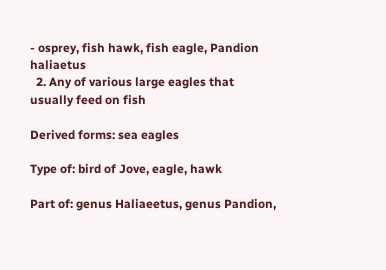- osprey, fish hawk, fish eagle, Pandion haliaetus
  2. Any of various large eagles that usually feed on fish

Derived forms: sea eagles

Type of: bird of Jove, eagle, hawk

Part of: genus Haliaeetus, genus Pandion,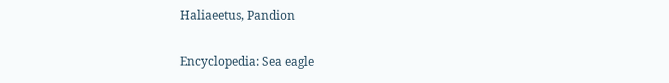Haliaeetus, Pandion

Encyclopedia: Sea eagle